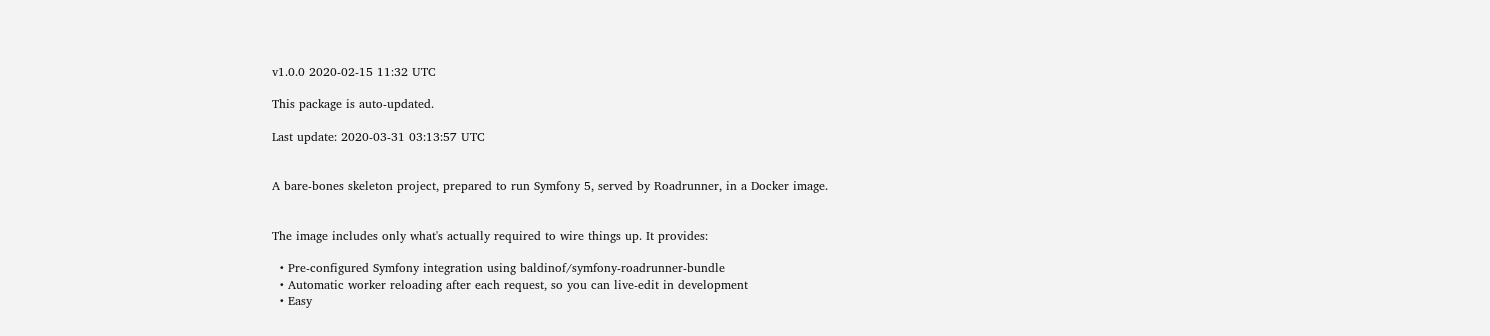v1.0.0 2020-02-15 11:32 UTC

This package is auto-updated.

Last update: 2020-03-31 03:13:57 UTC


A bare-bones skeleton project, prepared to run Symfony 5, served by Roadrunner, in a Docker image.


The image includes only what's actually required to wire things up. It provides:

  • Pre-configured Symfony integration using baldinof/symfony-roadrunner-bundle
  • Automatic worker reloading after each request, so you can live-edit in development
  • Easy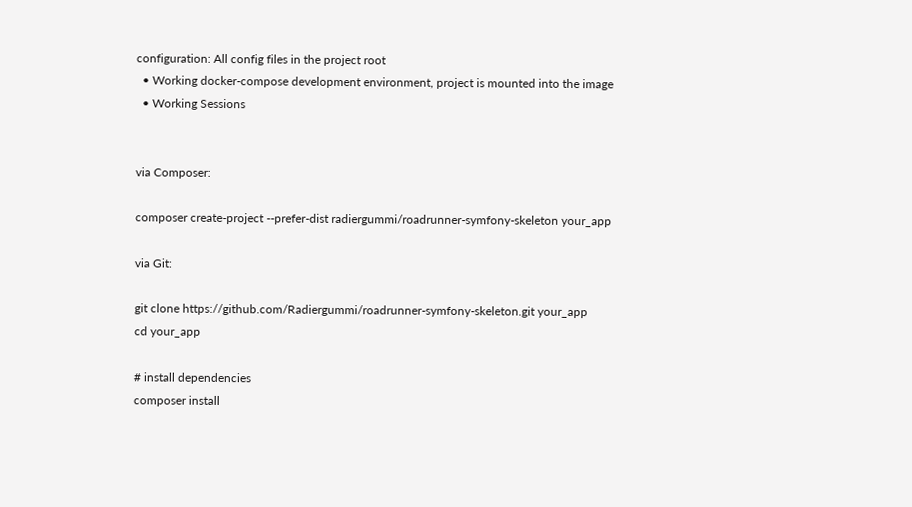configuration: All config files in the project root
  • Working docker-compose development environment, project is mounted into the image
  • Working Sessions


via Composer:

composer create-project --prefer-dist radiergummi/roadrunner-symfony-skeleton your_app

via Git:

git clone https://github.com/Radiergummi/roadrunner-symfony-skeleton.git your_app
cd your_app

# install dependencies
composer install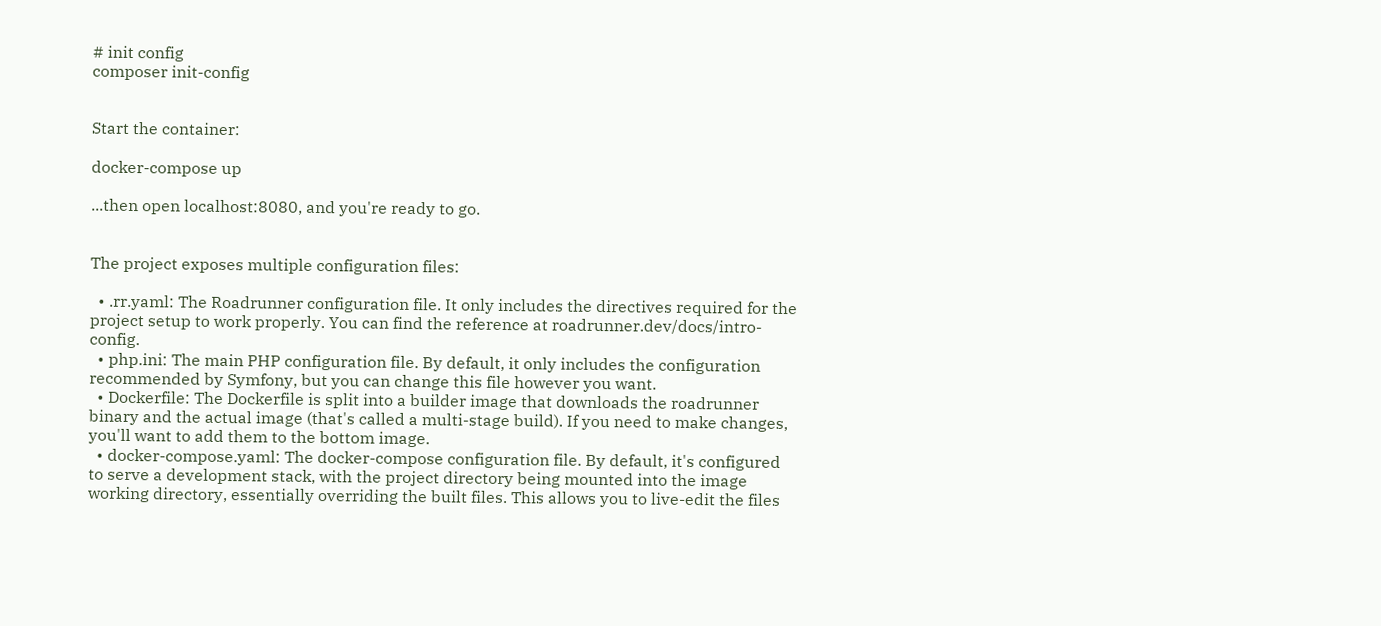# init config
composer init-config


Start the container:

docker-compose up

...then open localhost:8080, and you're ready to go.


The project exposes multiple configuration files:

  • .rr.yaml: The Roadrunner configuration file. It only includes the directives required for the project setup to work properly. You can find the reference at roadrunner.dev/docs/intro-config.
  • php.ini: The main PHP configuration file. By default, it only includes the configuration recommended by Symfony, but you can change this file however you want.
  • Dockerfile: The Dockerfile is split into a builder image that downloads the roadrunner binary and the actual image (that's called a multi-stage build). If you need to make changes, you'll want to add them to the bottom image.
  • docker-compose.yaml: The docker-compose configuration file. By default, it's configured to serve a development stack, with the project directory being mounted into the image working directory, essentially overriding the built files. This allows you to live-edit the files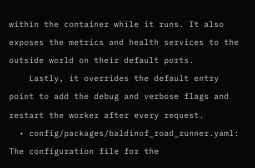within the container while it runs. It also exposes the metrics and health services to the outside world on their default ports.
    Lastly, it overrides the default entry point to add the debug and verbose flags and restart the worker after every request.
  • config/packages/baldinof_road_runner.yaml: The configuration file for the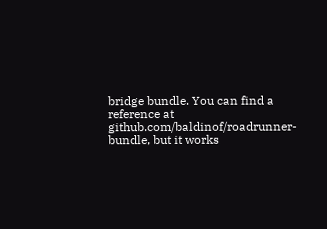bridge bundle. You can find a reference at github.com/baldinof/roadrunner-bundle, but it works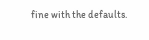fine with the defaults.